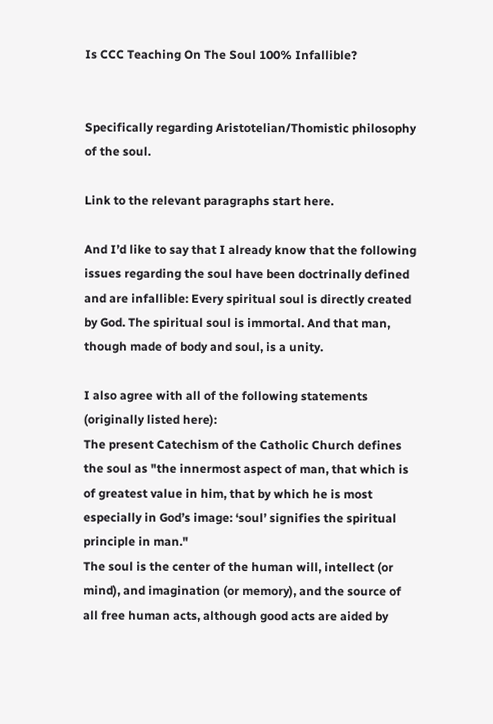Is CCC Teaching On The Soul 100% Infallible?


Specifically regarding Aristotelian/Thomistic philosophy of the soul.

Link to the relevant paragraphs start here.

And I’d like to say that I already know that the following issues regarding the soul have been doctrinally defined and are infallible: Every spiritual soul is directly created by God. The spiritual soul is immortal. And that man, though made of body and soul, is a unity.

I also agree with all of the following statements (originally listed here):
The present Catechism of the Catholic Church defines the soul as "the innermost aspect of man, that which is of greatest value in him, that by which he is most especially in God’s image: ‘soul’ signifies the spiritual principle in man."
The soul is the center of the human will, intellect (or mind), and imagination (or memory), and the source of all free human acts, although good acts are aided by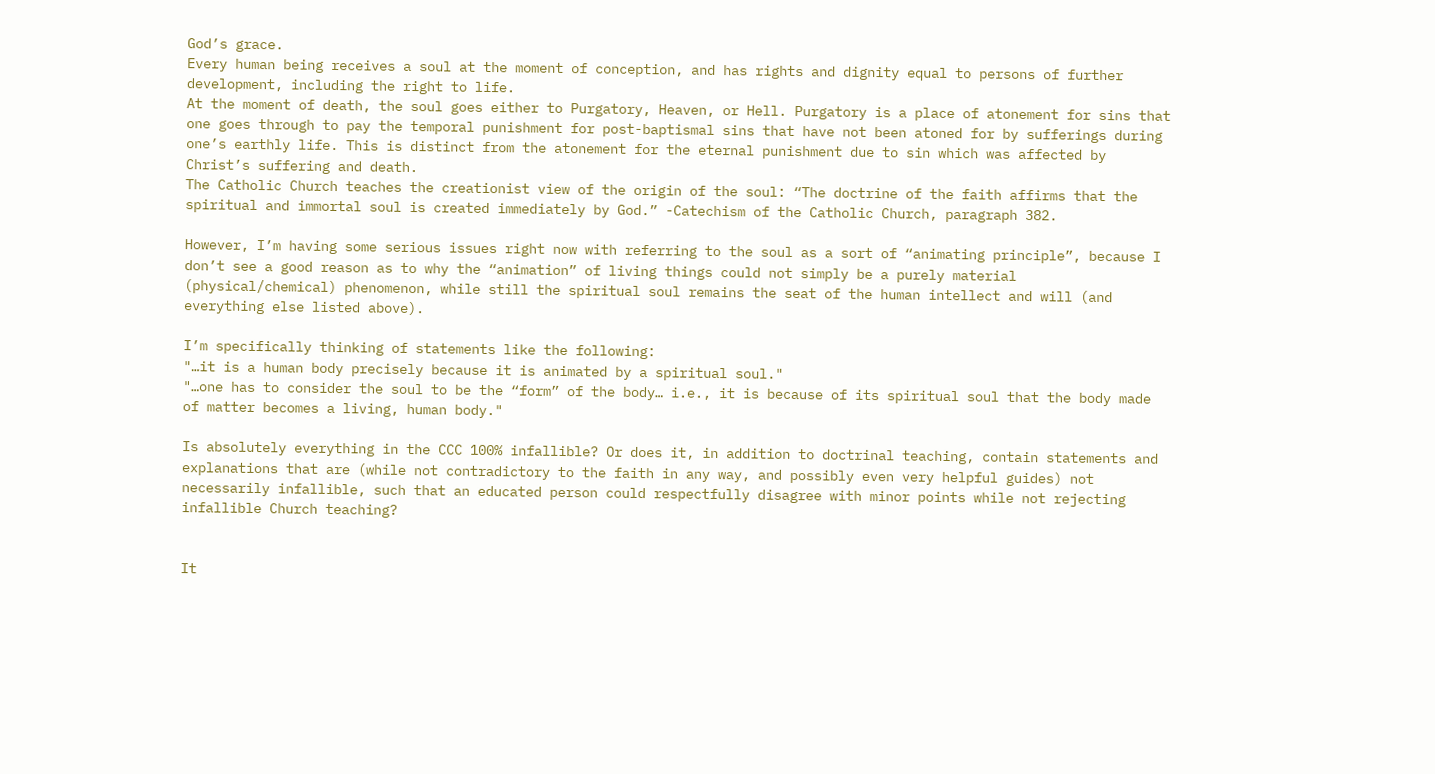God’s grace.
Every human being receives a soul at the moment of conception, and has rights and dignity equal to persons of further development, including the right to life.
At the moment of death, the soul goes either to Purgatory, Heaven, or Hell. Purgatory is a place of atonement for sins that one goes through to pay the temporal punishment for post-baptismal sins that have not been atoned for by sufferings during one’s earthly life. This is distinct from the atonement for the eternal punishment due to sin which was affected by Christ’s suffering and death.
The Catholic Church teaches the creationist view of the origin of the soul: “The doctrine of the faith affirms that the spiritual and immortal soul is created immediately by God.” -Catechism of the Catholic Church, paragraph 382.

However, I’m having some serious issues right now with referring to the soul as a sort of “animating principle”, because I don’t see a good reason as to why the “animation” of living things could not simply be a purely material (physical/chemical) phenomenon, while still the spiritual soul remains the seat of the human intellect and will (and everything else listed above).

I’m specifically thinking of statements like the following:
"…it is a human body precisely because it is animated by a spiritual soul."
"…one has to consider the soul to be the “form” of the body… i.e., it is because of its spiritual soul that the body made of matter becomes a living, human body."

Is absolutely everything in the CCC 100% infallible? Or does it, in addition to doctrinal teaching, contain statements and explanations that are (while not contradictory to the faith in any way, and possibly even very helpful guides) not necessarily infallible, such that an educated person could respectfully disagree with minor points while not rejecting infallible Church teaching?


It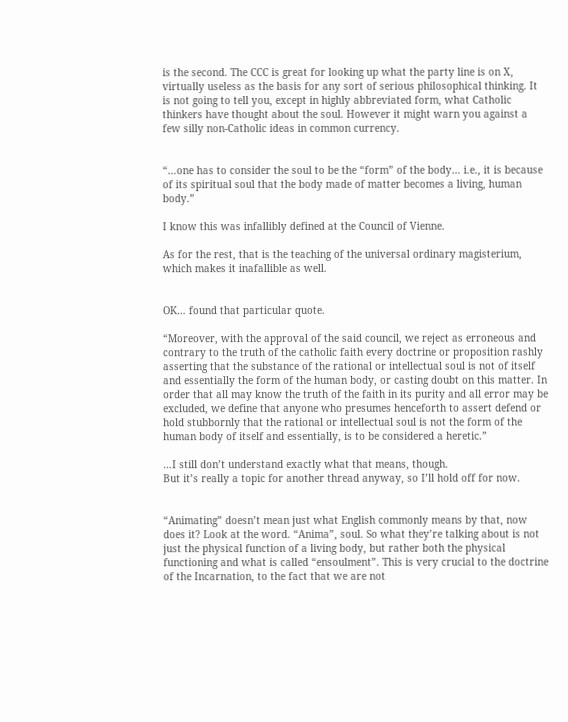is the second. The CCC is great for looking up what the party line is on X, virtually useless as the basis for any sort of serious philosophical thinking. It is not going to tell you, except in highly abbreviated form, what Catholic thinkers have thought about the soul. However it might warn you against a few silly non-Catholic ideas in common currency.


“…one has to consider the soul to be the “form” of the body… i.e., it is because of its spiritual soul that the body made of matter becomes a living, human body.”

I know this was infallibly defined at the Council of Vienne.

As for the rest, that is the teaching of the universal ordinary magisterium, which makes it inafallible as well.


OK… found that particular quote.

“Moreover, with the approval of the said council, we reject as erroneous and contrary to the truth of the catholic faith every doctrine or proposition rashly asserting that the substance of the rational or intellectual soul is not of itself and essentially the form of the human body, or casting doubt on this matter. In order that all may know the truth of the faith in its purity and all error may be excluded, we define that anyone who presumes henceforth to assert defend or hold stubbornly that the rational or intellectual soul is not the form of the human body of itself and essentially, is to be considered a heretic.”

…I still don’t understand exactly what that means, though.
But it’s really a topic for another thread anyway, so I’ll hold off for now.


“Animating” doesn’t mean just what English commonly means by that, now does it? Look at the word. “Anima”, soul. So what they’re talking about is not just the physical function of a living body, but rather both the physical functioning and what is called “ensoulment”. This is very crucial to the doctrine of the Incarnation, to the fact that we are not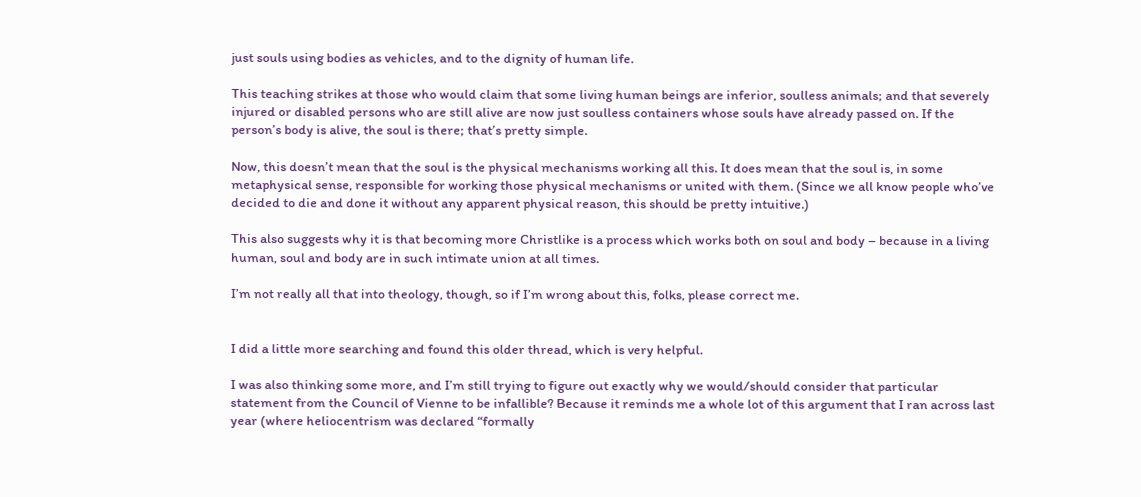just souls using bodies as vehicles, and to the dignity of human life.

This teaching strikes at those who would claim that some living human beings are inferior, soulless animals; and that severely injured or disabled persons who are still alive are now just soulless containers whose souls have already passed on. If the person’s body is alive, the soul is there; that’s pretty simple.

Now, this doesn’t mean that the soul is the physical mechanisms working all this. It does mean that the soul is, in some metaphysical sense, responsible for working those physical mechanisms or united with them. (Since we all know people who’ve decided to die and done it without any apparent physical reason, this should be pretty intuitive.)

This also suggests why it is that becoming more Christlike is a process which works both on soul and body – because in a living human, soul and body are in such intimate union at all times.

I’m not really all that into theology, though, so if I’m wrong about this, folks, please correct me.


I did a little more searching and found this older thread, which is very helpful.

I was also thinking some more, and I’m still trying to figure out exactly why we would/should consider that particular statement from the Council of Vienne to be infallible? Because it reminds me a whole lot of this argument that I ran across last year (where heliocentrism was declared “formally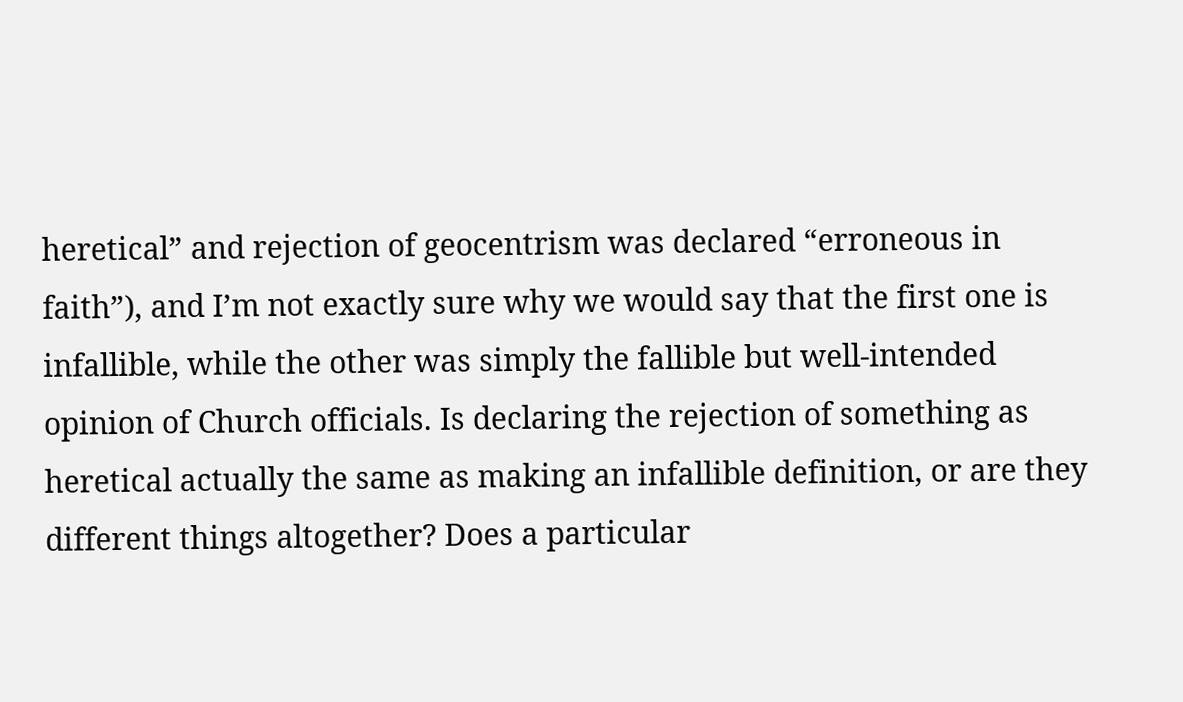heretical” and rejection of geocentrism was declared “erroneous in faith”), and I’m not exactly sure why we would say that the first one is infallible, while the other was simply the fallible but well-intended opinion of Church officials. Is declaring the rejection of something as heretical actually the same as making an infallible definition, or are they different things altogether? Does a particular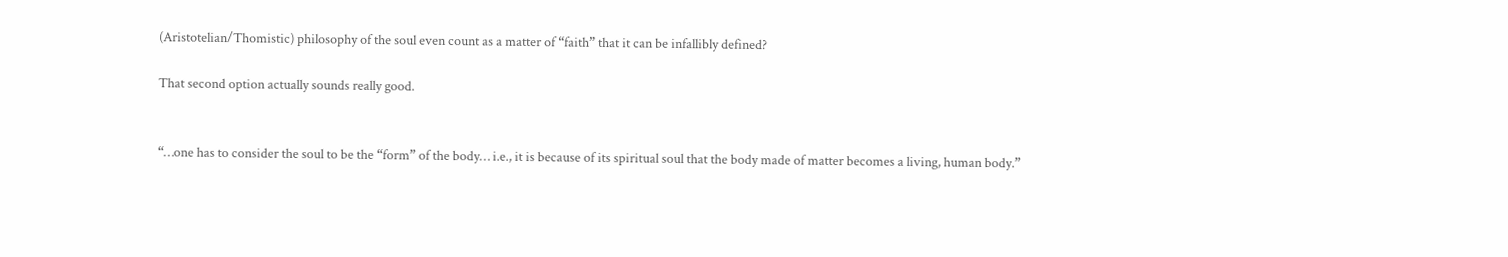(Aristotelian/Thomistic) philosophy of the soul even count as a matter of “faith” that it can be infallibly defined?

That second option actually sounds really good.


“…one has to consider the soul to be the “form” of the body… i.e., it is because of its spiritual soul that the body made of matter becomes a living, human body.”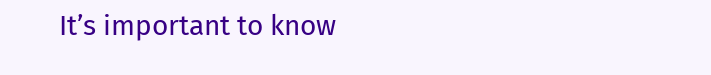It’s important to know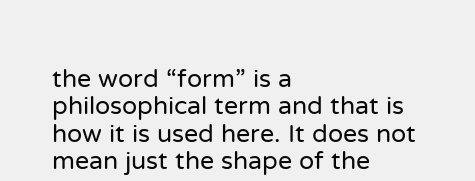the word “form” is a philosophical term and that is how it is used here. It does not mean just the shape of the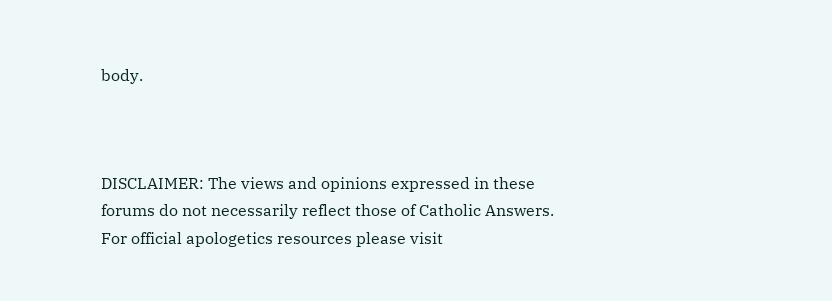body.



DISCLAIMER: The views and opinions expressed in these forums do not necessarily reflect those of Catholic Answers. For official apologetics resources please visit